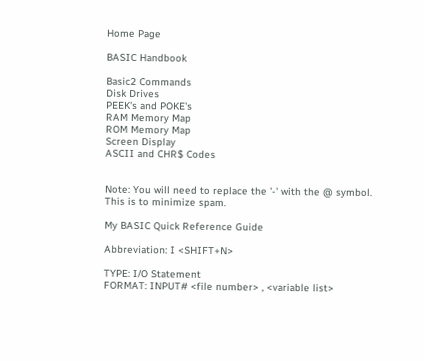Home Page

BASIC Handbook

Basic2 Commands
Disk Drives
PEEK's and POKE's
RAM Memory Map
ROM Memory Map
Screen Display
ASCII and CHR$ Codes


Note: You will need to replace the '-' with the @ symbol.
This is to minimize spam.

My BASIC Quick Reference Guide

Abbreviation: I <SHIFT+N>

TYPE: I/O Statement
FORMAT: INPUT# <file number> , <variable list>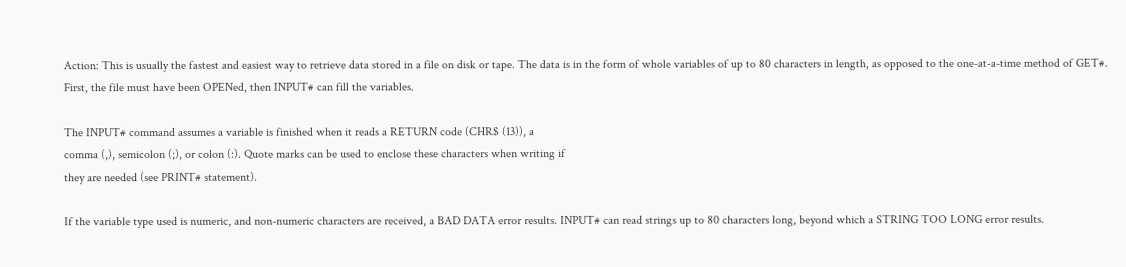Action: This is usually the fastest and easiest way to retrieve data stored in a file on disk or tape. The data is in the form of whole variables of up to 80 characters in length, as opposed to the one-at-a-time method of GET#. First, the file must have been OPENed, then INPUT# can fill the variables.

The INPUT# command assumes a variable is finished when it reads a RETURN code (CHR$ (13)), a
comma (,), semicolon (;), or colon (:). Quote marks can be used to enclose these characters when writing if
they are needed (see PRINT# statement).

If the variable type used is numeric, and non-numeric characters are received, a BAD DATA error results. INPUT# can read strings up to 80 characters long, beyond which a STRING TOO LONG error results.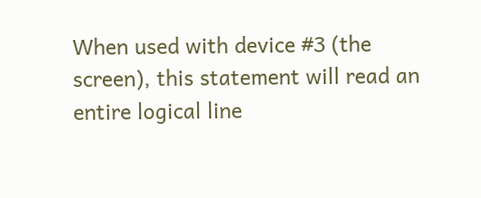When used with device #3 (the screen), this statement will read an entire logical line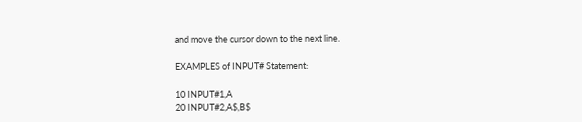and move the cursor down to the next line.

EXAMPLES of INPUT# Statement:

10 INPUT#1,A
20 INPUT#2,A$,B$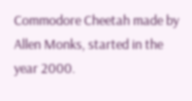Commodore Cheetah made by Allen Monks, started in the year 2000.